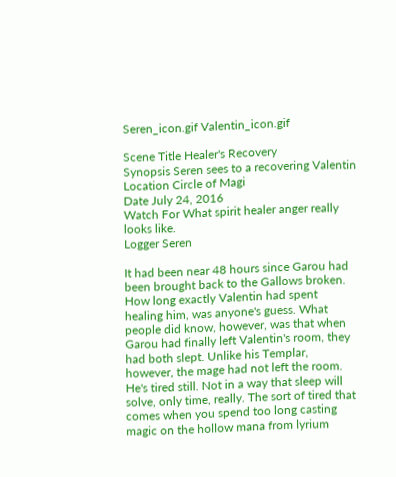Seren_icon.gif Valentin_icon.gif

Scene Title Healer's Recovery
Synopsis Seren sees to a recovering Valentin
Location Circle of Magi
Date July 24, 2016
Watch For What spirit healer anger really looks like.
Logger Seren

It had been near 48 hours since Garou had been brought back to the Gallows broken. How long exactly Valentin had spent healing him, was anyone's guess. What people did know, however, was that when Garou had finally left Valentin's room, they had both slept. Unlike his Templar, however, the mage had not left the room. He's tired still. Not in a way that sleep will solve, only time, really. The sort of tired that comes when you spend too long casting magic on the hollow mana from lyrium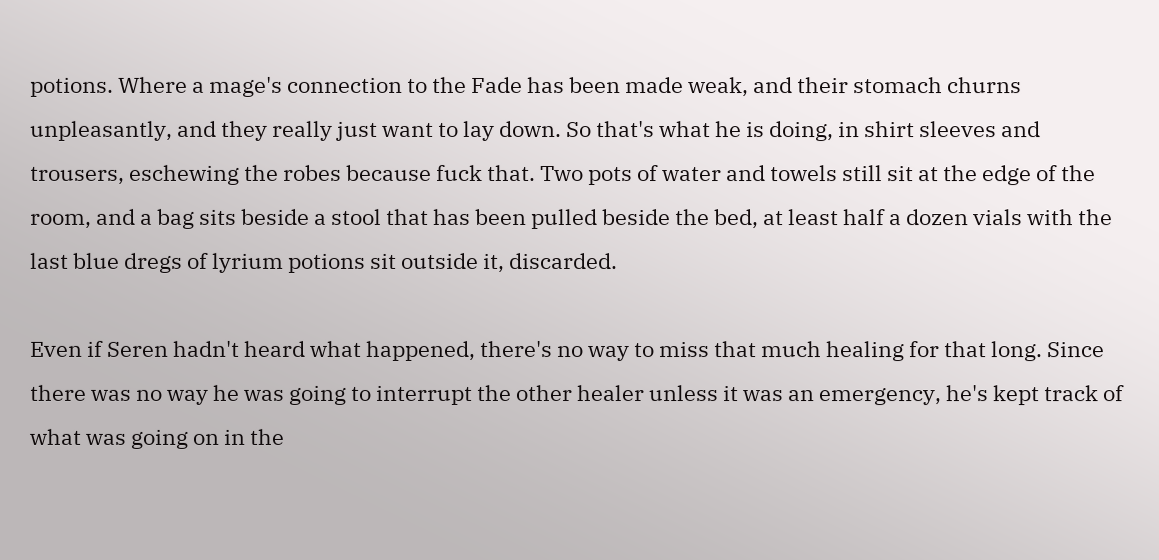potions. Where a mage's connection to the Fade has been made weak, and their stomach churns unpleasantly, and they really just want to lay down. So that's what he is doing, in shirt sleeves and trousers, eschewing the robes because fuck that. Two pots of water and towels still sit at the edge of the room, and a bag sits beside a stool that has been pulled beside the bed, at least half a dozen vials with the last blue dregs of lyrium potions sit outside it, discarded.

Even if Seren hadn't heard what happened, there's no way to miss that much healing for that long. Since there was no way he was going to interrupt the other healer unless it was an emergency, he's kept track of what was going on in the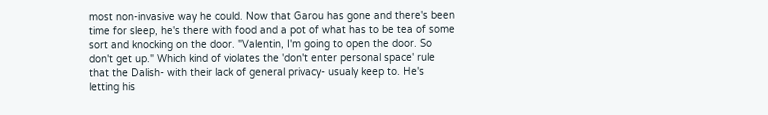most non-invasive way he could. Now that Garou has gone and there's been time for sleep, he's there with food and a pot of what has to be tea of some sort and knocking on the door. "Valentin, I'm going to open the door. So don't get up." Which kind of violates the 'don't enter personal space' rule that the Dalish- with their lack of general privacy- usualy keep to. He's letting his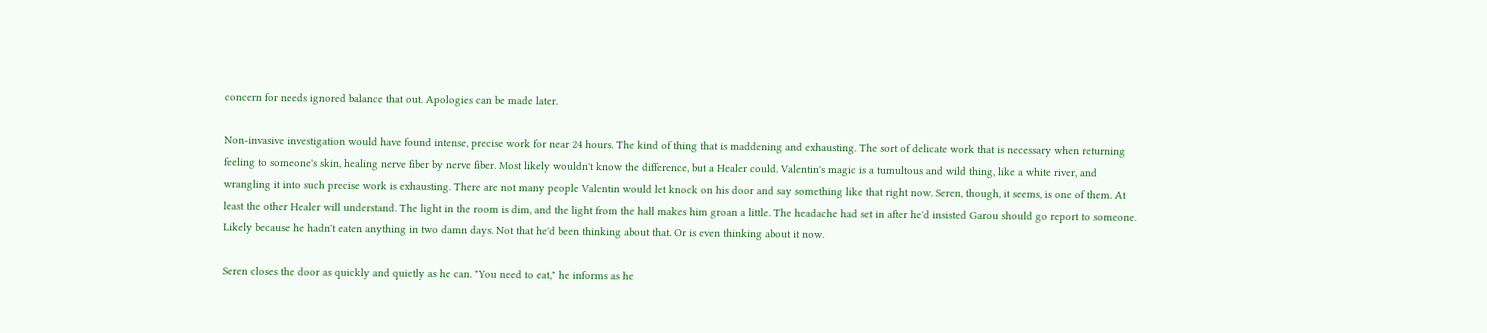concern for needs ignored balance that out. Apologies can be made later.

Non-invasive investigation would have found intense, precise work for near 24 hours. The kind of thing that is maddening and exhausting. The sort of delicate work that is necessary when returning feeling to someone's skin, healing nerve fiber by nerve fiber. Most likely wouldn't know the difference, but a Healer could. Valentin's magic is a tumultous and wild thing, like a white river, and wrangling it into such precise work is exhausting. There are not many people Valentin would let knock on his door and say something like that right now. Seren, though, it seems, is one of them. At least the other Healer will understand. The light in the room is dim, and the light from the hall makes him groan a little. The headache had set in after he'd insisted Garou should go report to someone. Likely because he hadn't eaten anything in two damn days. Not that he'd been thinking about that. Or is even thinking about it now.

Seren closes the door as quickly and quietly as he can. "You need to eat," he informs as he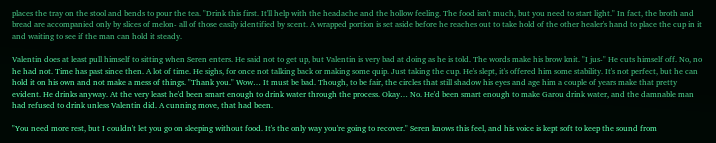places the tray on the stool and bends to pour the tea. "Drink this first. It'll help with the headache and the hollow feeling. The food isn't much, but you need to start light." In fact, the broth and bread are accompanied only by slices of melon- all of those easily identified by scent. A wrapped portion is set aside before he reaches out to take hold of the other healer's hand to place the cup in it and waiting to see if the man can hold it steady.

Valentin does at least pull himself to sitting when Seren enters. He said not to get up, but Valentin is very bad at doing as he is told. The words make his brow knit. "I jus-" He cuts himself off. No, no he had not. Time has past since then. A lot of time. He sighs, for once not talking back or making some quip. Just taking the cup. He's slept, it's offered him some stability. It's not perfect, but he can hold it on his own and not make a mess of things. "Thank you." Wow… It must be bad. Though, to be fair, the circles that still shadow his eyes and age him a couple of years make that pretty evident. He drinks anyway. At the very least he'd been smart enough to drink water through the process. Okay… No. He'd been smart enough to make Garou drink water, and the damnable man had refused to drink unless Valentin did. A cunning move, that had been.

"You need more rest, but I couldn't let you go on sleeping without food. It's the only way you're going to recover." Seren knows this feel, and his voice is kept soft to keep the sound from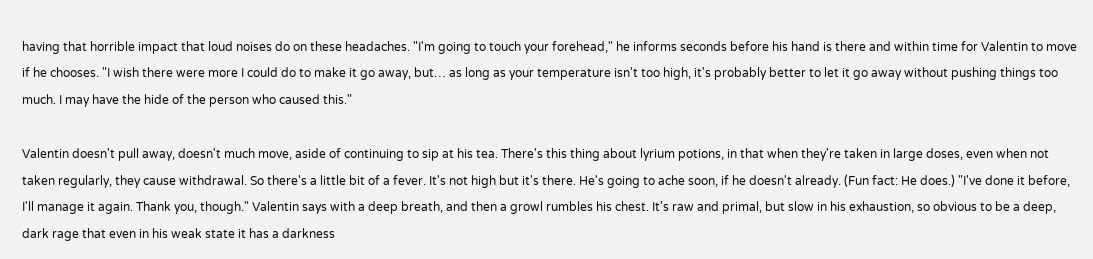having that horrible impact that loud noises do on these headaches. "I'm going to touch your forehead," he informs seconds before his hand is there and within time for Valentin to move if he chooses. "I wish there were more I could do to make it go away, but… as long as your temperature isn't too high, it's probably better to let it go away without pushing things too much. I may have the hide of the person who caused this."

Valentin doesn't pull away, doesn't much move, aside of continuing to sip at his tea. There's this thing about lyrium potions, in that when they're taken in large doses, even when not taken regularly, they cause withdrawal. So there's a little bit of a fever. It's not high but it's there. He's going to ache soon, if he doesn't already. (Fun fact: He does.) "I've done it before, I'll manage it again. Thank you, though." Valentin says with a deep breath, and then a growl rumbles his chest. It's raw and primal, but slow in his exhaustion, so obvious to be a deep, dark rage that even in his weak state it has a darkness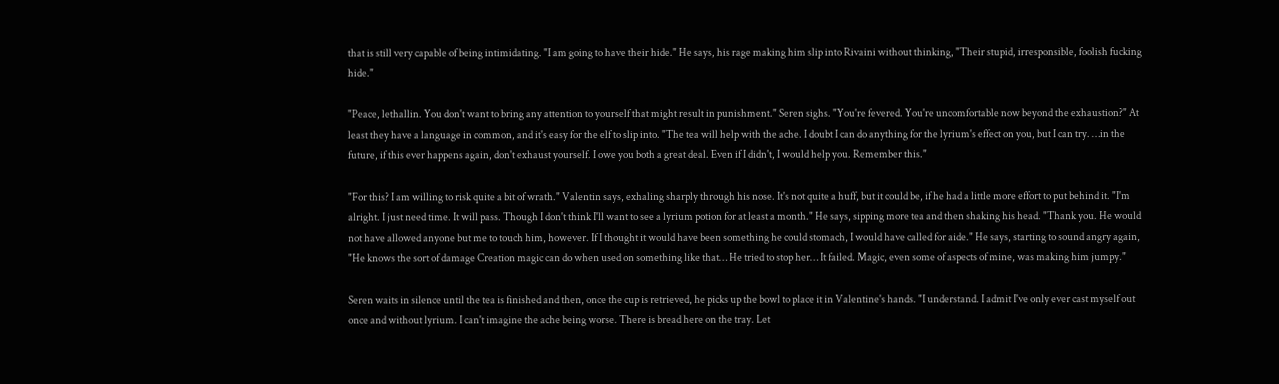that is still very capable of being intimidating. "I am going to have their hide." He says, his rage making him slip into Rivaini without thinking, "Their stupid, irresponsible, foolish fucking hide."

"Peace, lethallin. You don't want to bring any attention to yourself that might result in punishment." Seren sighs. "You're fevered. You're uncomfortable now beyond the exhaustion?" At least they have a language in common, and it's easy for the elf to slip into. "The tea will help with the ache. I doubt I can do anything for the lyrium's effect on you, but I can try. …in the future, if this ever happens again, don't exhaust yourself. I owe you both a great deal. Even if I didn't, I would help you. Remember this."

"For this? I am willing to risk quite a bit of wrath." Valentin says, exhaling sharply through his nose. It's not quite a huff, but it could be, if he had a little more effort to put behind it. "I'm alright. I just need time. It will pass. Though I don't think I'll want to see a lyrium potion for at least a month." He says, sipping more tea and then shaking his head. "Thank you. He would not have allowed anyone but me to touch him, however. If I thought it would have been something he could stomach, I would have called for aide." He says, starting to sound angry again, "He knows the sort of damage Creation magic can do when used on something like that… He tried to stop her… It failed. Magic, even some of aspects of mine, was making him jumpy."

Seren waits in silence until the tea is finished and then, once the cup is retrieved, he picks up the bowl to place it in Valentine's hands. "I understand. I admit I've only ever cast myself out once and without lyrium. I can't imagine the ache being worse. There is bread here on the tray. Let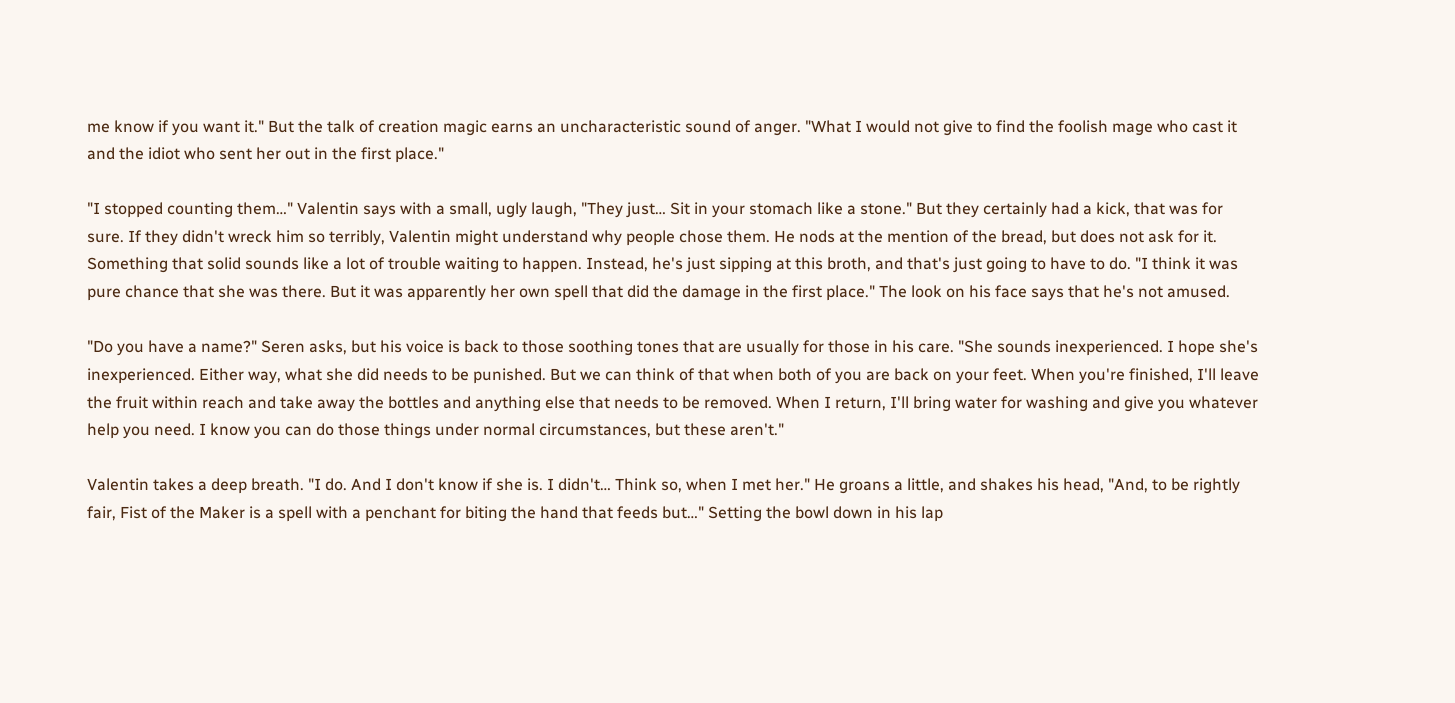me know if you want it." But the talk of creation magic earns an uncharacteristic sound of anger. "What I would not give to find the foolish mage who cast it and the idiot who sent her out in the first place."

"I stopped counting them…" Valentin says with a small, ugly laugh, "They just… Sit in your stomach like a stone." But they certainly had a kick, that was for sure. If they didn't wreck him so terribly, Valentin might understand why people chose them. He nods at the mention of the bread, but does not ask for it. Something that solid sounds like a lot of trouble waiting to happen. Instead, he's just sipping at this broth, and that's just going to have to do. "I think it was pure chance that she was there. But it was apparently her own spell that did the damage in the first place." The look on his face says that he's not amused.

"Do you have a name?" Seren asks, but his voice is back to those soothing tones that are usually for those in his care. "She sounds inexperienced. I hope she's inexperienced. Either way, what she did needs to be punished. But we can think of that when both of you are back on your feet. When you're finished, I'll leave the fruit within reach and take away the bottles and anything else that needs to be removed. When I return, I'll bring water for washing and give you whatever help you need. I know you can do those things under normal circumstances, but these aren't."

Valentin takes a deep breath. "I do. And I don't know if she is. I didn't… Think so, when I met her." He groans a little, and shakes his head, "And, to be rightly fair, Fist of the Maker is a spell with a penchant for biting the hand that feeds but…" Setting the bowl down in his lap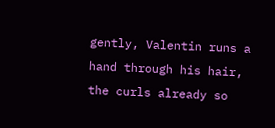gently, Valentin runs a hand through his hair, the curls already so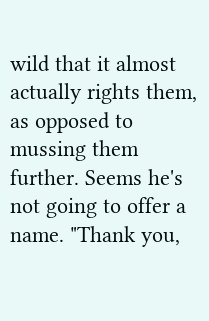wild that it almost actually rights them, as opposed to mussing them further. Seems he's not going to offer a name. "Thank you,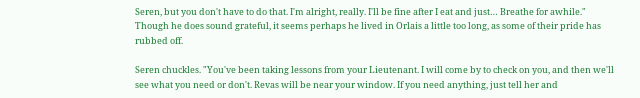Seren, but you don't have to do that. I'm alright, really. I'll be fine after I eat and just… Breathe for awhile." Though he does sound grateful, it seems perhaps he lived in Orlais a little too long, as some of their pride has rubbed off.

Seren chuckles. "You've been taking lessons from your Lieutenant. I will come by to check on you, and then we'll see what you need or don't. Revas will be near your window. If you need anything, just tell her and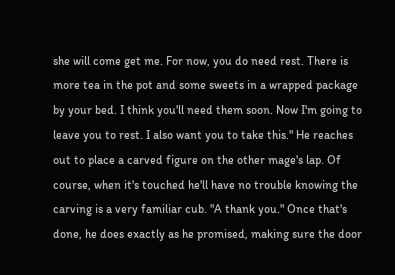she will come get me. For now, you do need rest. There is more tea in the pot and some sweets in a wrapped package by your bed. I think you'll need them soon. Now I'm going to leave you to rest. I also want you to take this." He reaches out to place a carved figure on the other mage's lap. Of course, when it's touched he'll have no trouble knowing the carving is a very familiar cub. "A thank you." Once that's done, he does exactly as he promised, making sure the door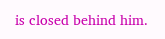is closed behind him.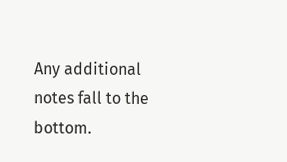Any additional notes fall to the bottom.